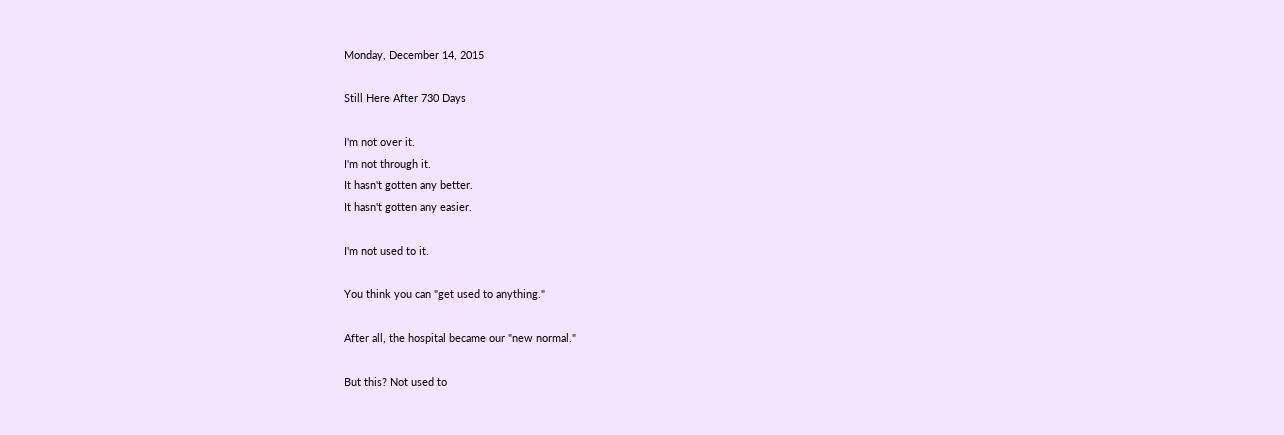Monday, December 14, 2015

Still Here After 730 Days

I'm not over it.
I'm not through it.
It hasn't gotten any better.
It hasn't gotten any easier.

I'm not used to it.

You think you can "get used to anything."

After all, the hospital became our "new normal."

But this? Not used to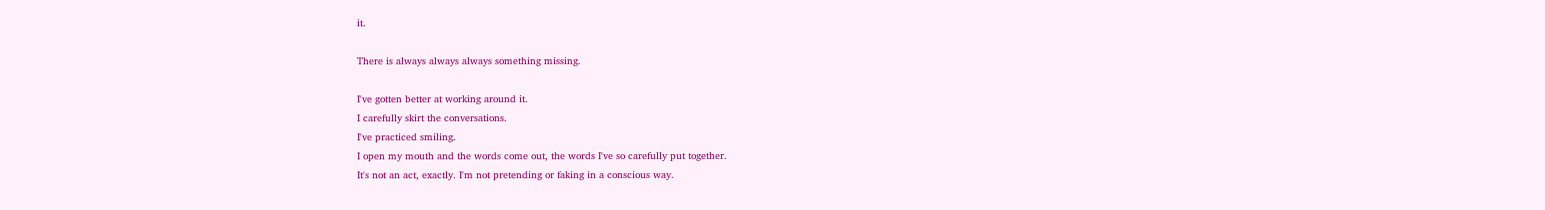it.

There is always always always something missing.

I've gotten better at working around it.
I carefully skirt the conversations.
I've practiced smiling.
I open my mouth and the words come out, the words I've so carefully put together.
It's not an act, exactly. I'm not pretending or faking in a conscious way.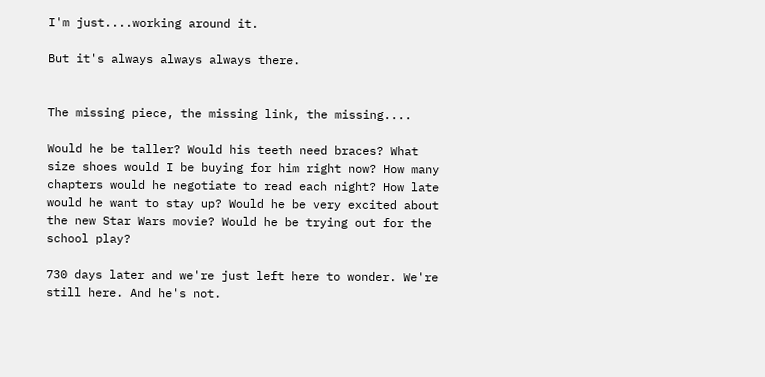I'm just....working around it.

But it's always always always there.


The missing piece, the missing link, the missing....

Would he be taller? Would his teeth need braces? What size shoes would I be buying for him right now? How many chapters would he negotiate to read each night? How late would he want to stay up? Would he be very excited about the new Star Wars movie? Would he be trying out for the school play?

730 days later and we're just left here to wonder. We're still here. And he's not.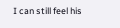I can still feel his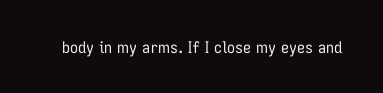body in my arms. If I close my eyes and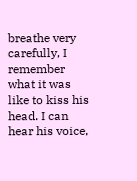breathe very carefully, I remember what it was like to kiss his head. I can hear his voice,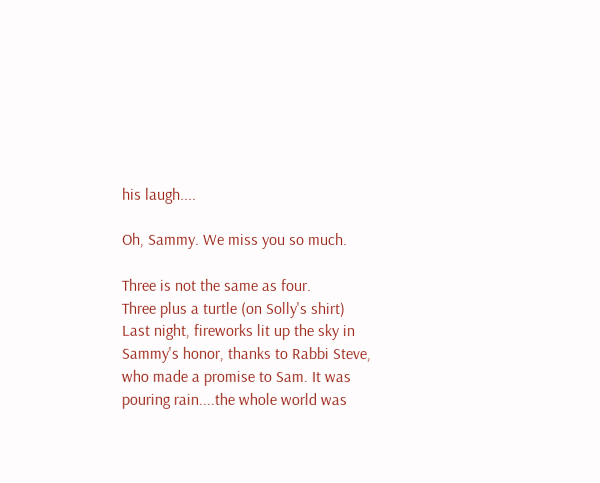his laugh....

Oh, Sammy. We miss you so much.

Three is not the same as four.
Three plus a turtle (on Solly's shirt)
Last night, fireworks lit up the sky in Sammy's honor, thanks to Rabbi Steve, who made a promise to Sam. It was pouring rain....the whole world was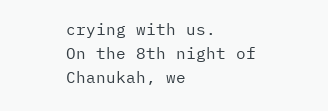crying with us.
On the 8th night of Chanukah, we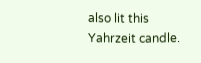also lit this Yahrzeit candle.